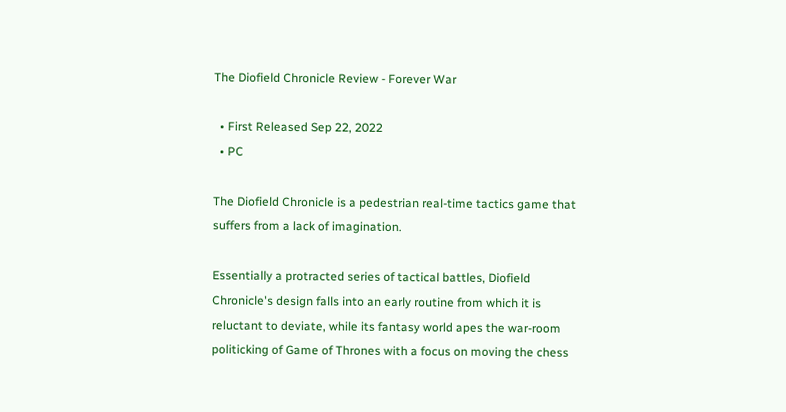The Diofield Chronicle Review - Forever War

  • First Released Sep 22, 2022
  • PC

The Diofield Chronicle is a pedestrian real-time tactics game that suffers from a lack of imagination.

Essentially a protracted series of tactical battles, Diofield Chronicle's design falls into an early routine from which it is reluctant to deviate, while its fantasy world apes the war-room politicking of Game of Thrones with a focus on moving the chess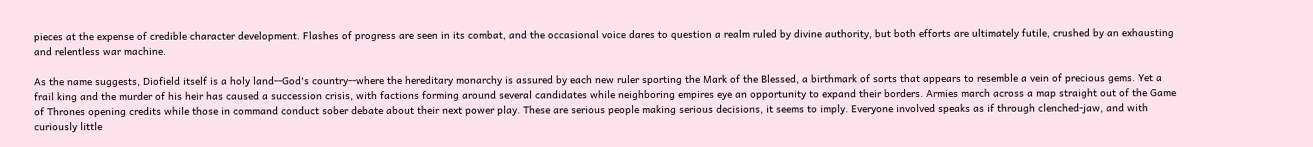pieces at the expense of credible character development. Flashes of progress are seen in its combat, and the occasional voice dares to question a realm ruled by divine authority, but both efforts are ultimately futile, crushed by an exhausting and relentless war machine.

As the name suggests, Diofield itself is a holy land--God's country--where the hereditary monarchy is assured by each new ruler sporting the Mark of the Blessed, a birthmark of sorts that appears to resemble a vein of precious gems. Yet a frail king and the murder of his heir has caused a succession crisis, with factions forming around several candidates while neighboring empires eye an opportunity to expand their borders. Armies march across a map straight out of the Game of Thrones opening credits while those in command conduct sober debate about their next power play. These are serious people making serious decisions, it seems to imply. Everyone involved speaks as if through clenched-jaw, and with curiously little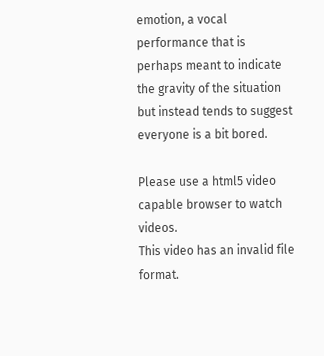emotion, a vocal performance that is perhaps meant to indicate the gravity of the situation but instead tends to suggest everyone is a bit bored.

Please use a html5 video capable browser to watch videos.
This video has an invalid file format.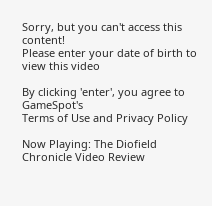Sorry, but you can't access this content!
Please enter your date of birth to view this video

By clicking 'enter', you agree to GameSpot's
Terms of Use and Privacy Policy

Now Playing: The Diofield Chronicle Video Review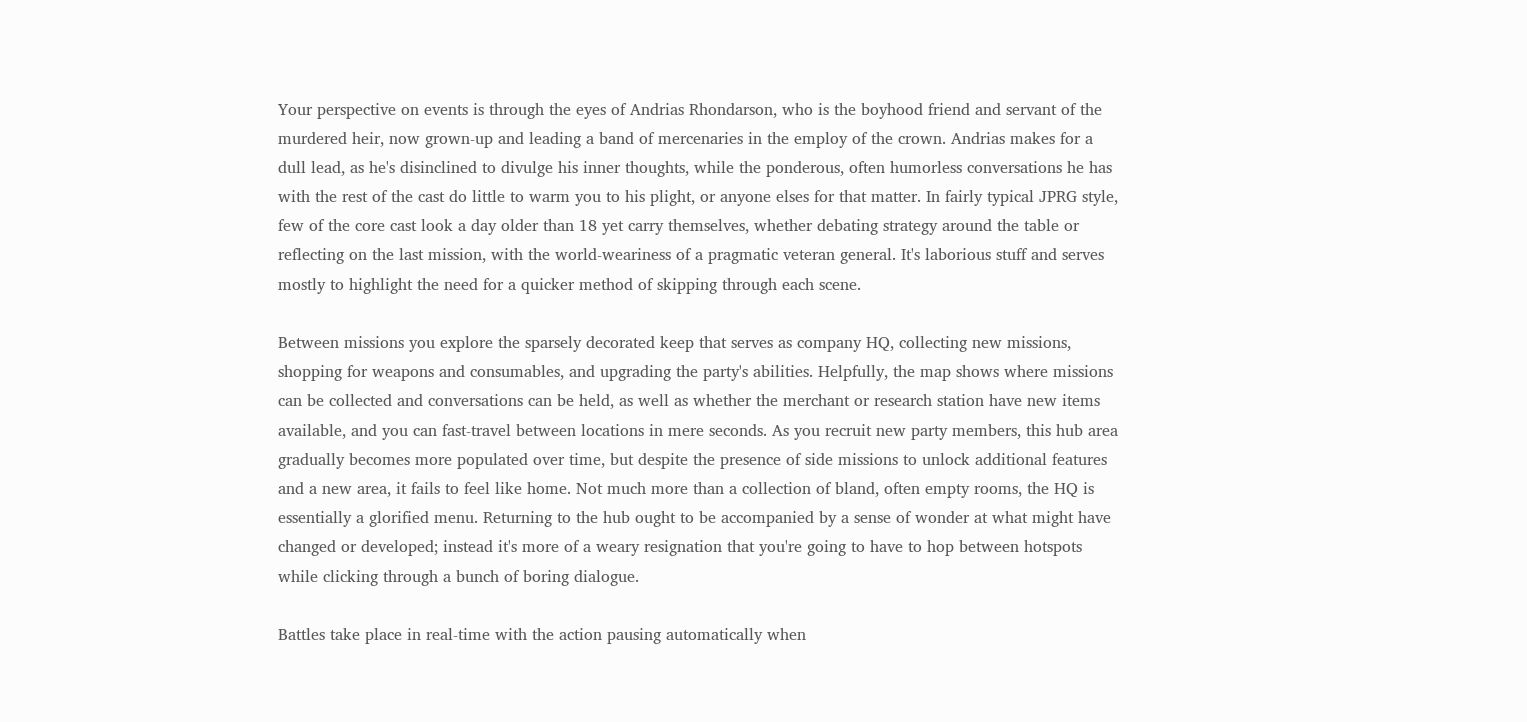Your perspective on events is through the eyes of Andrias Rhondarson, who is the boyhood friend and servant of the murdered heir, now grown-up and leading a band of mercenaries in the employ of the crown. Andrias makes for a dull lead, as he's disinclined to divulge his inner thoughts, while the ponderous, often humorless conversations he has with the rest of the cast do little to warm you to his plight, or anyone elses for that matter. In fairly typical JPRG style, few of the core cast look a day older than 18 yet carry themselves, whether debating strategy around the table or reflecting on the last mission, with the world-weariness of a pragmatic veteran general. It's laborious stuff and serves mostly to highlight the need for a quicker method of skipping through each scene.

Between missions you explore the sparsely decorated keep that serves as company HQ, collecting new missions, shopping for weapons and consumables, and upgrading the party's abilities. Helpfully, the map shows where missions can be collected and conversations can be held, as well as whether the merchant or research station have new items available, and you can fast-travel between locations in mere seconds. As you recruit new party members, this hub area gradually becomes more populated over time, but despite the presence of side missions to unlock additional features and a new area, it fails to feel like home. Not much more than a collection of bland, often empty rooms, the HQ is essentially a glorified menu. Returning to the hub ought to be accompanied by a sense of wonder at what might have changed or developed; instead it's more of a weary resignation that you're going to have to hop between hotspots while clicking through a bunch of boring dialogue.

Battles take place in real-time with the action pausing automatically when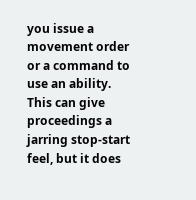you issue a movement order or a command to use an ability. This can give proceedings a jarring stop-start feel, but it does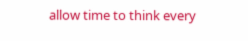allow time to think every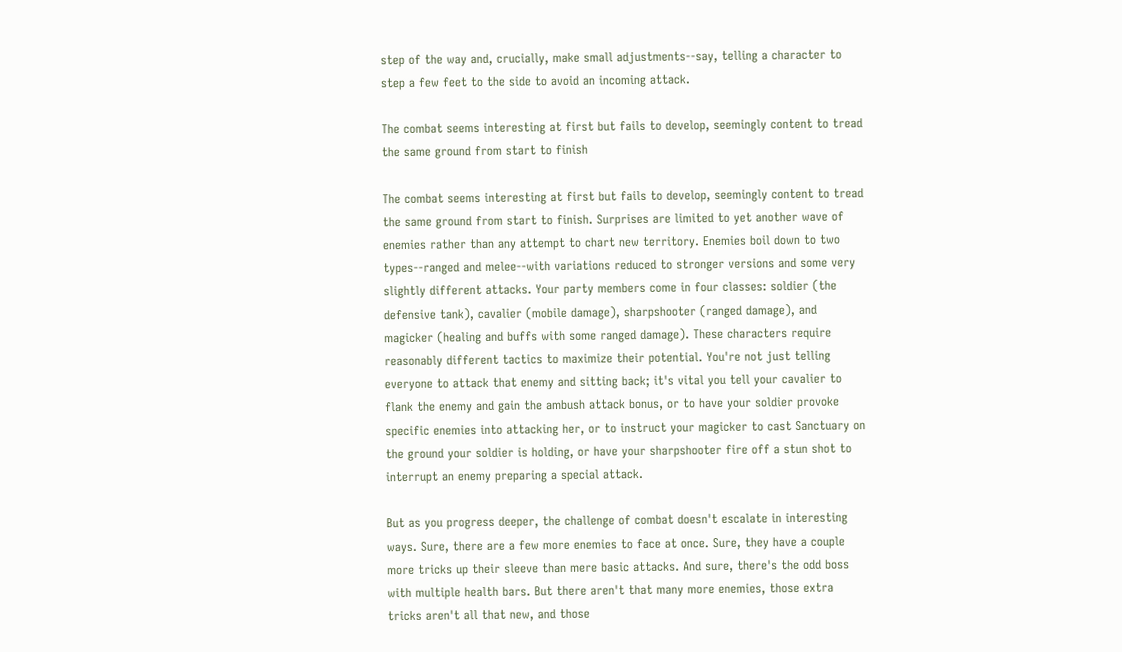step of the way and, crucially, make small adjustments--say, telling a character to step a few feet to the side to avoid an incoming attack.

The combat seems interesting at first but fails to develop, seemingly content to tread the same ground from start to finish

The combat seems interesting at first but fails to develop, seemingly content to tread the same ground from start to finish. Surprises are limited to yet another wave of enemies rather than any attempt to chart new territory. Enemies boil down to two types--ranged and melee--with variations reduced to stronger versions and some very slightly different attacks. Your party members come in four classes: soldier (the defensive tank), cavalier (mobile damage), sharpshooter (ranged damage), and magicker (healing and buffs with some ranged damage). These characters require reasonably different tactics to maximize their potential. You're not just telling everyone to attack that enemy and sitting back; it's vital you tell your cavalier to flank the enemy and gain the ambush attack bonus, or to have your soldier provoke specific enemies into attacking her, or to instruct your magicker to cast Sanctuary on the ground your soldier is holding, or have your sharpshooter fire off a stun shot to interrupt an enemy preparing a special attack.

But as you progress deeper, the challenge of combat doesn't escalate in interesting ways. Sure, there are a few more enemies to face at once. Sure, they have a couple more tricks up their sleeve than mere basic attacks. And sure, there's the odd boss with multiple health bars. But there aren't that many more enemies, those extra tricks aren't all that new, and those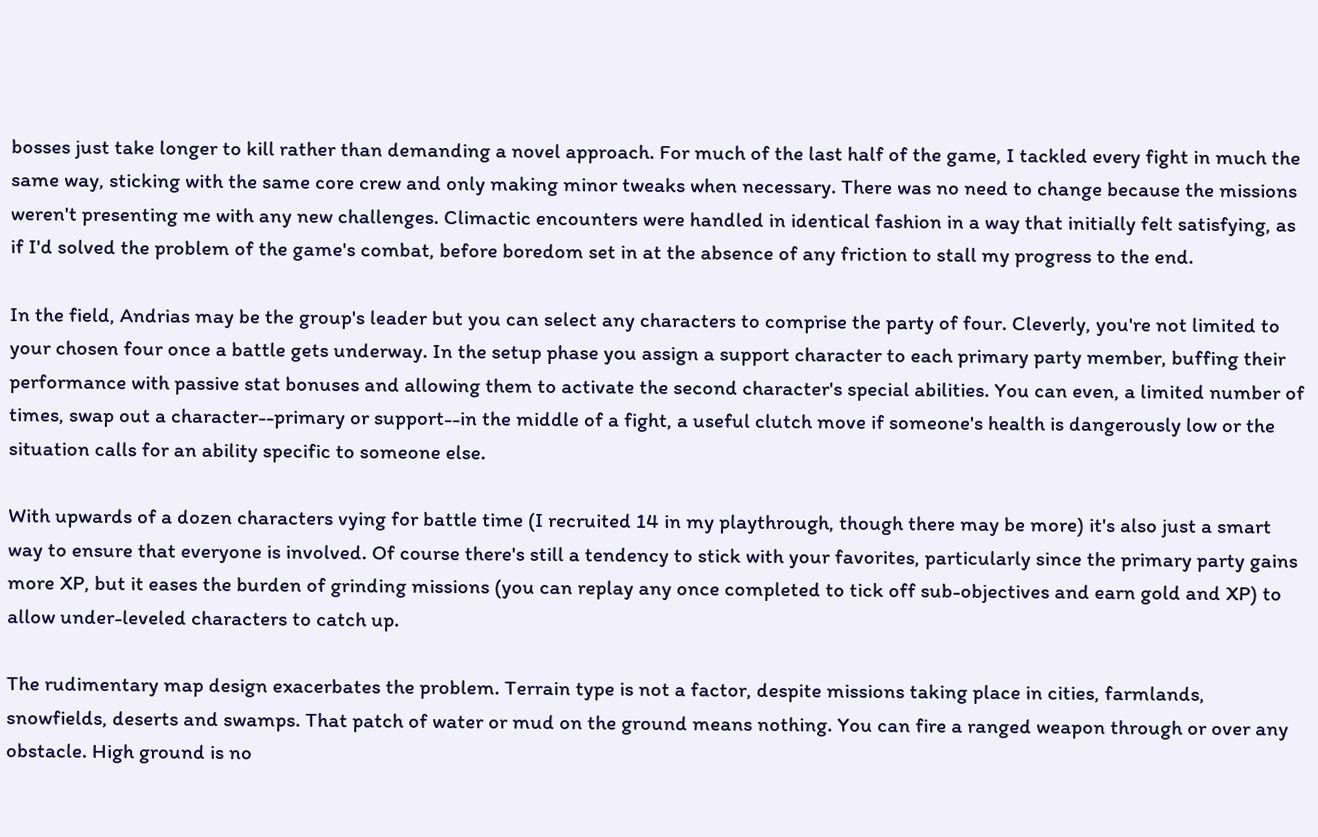bosses just take longer to kill rather than demanding a novel approach. For much of the last half of the game, I tackled every fight in much the same way, sticking with the same core crew and only making minor tweaks when necessary. There was no need to change because the missions weren't presenting me with any new challenges. Climactic encounters were handled in identical fashion in a way that initially felt satisfying, as if I'd solved the problem of the game's combat, before boredom set in at the absence of any friction to stall my progress to the end.

In the field, Andrias may be the group's leader but you can select any characters to comprise the party of four. Cleverly, you're not limited to your chosen four once a battle gets underway. In the setup phase you assign a support character to each primary party member, buffing their performance with passive stat bonuses and allowing them to activate the second character's special abilities. You can even, a limited number of times, swap out a character--primary or support--in the middle of a fight, a useful clutch move if someone's health is dangerously low or the situation calls for an ability specific to someone else.

With upwards of a dozen characters vying for battle time (I recruited 14 in my playthrough, though there may be more) it's also just a smart way to ensure that everyone is involved. Of course there's still a tendency to stick with your favorites, particularly since the primary party gains more XP, but it eases the burden of grinding missions (you can replay any once completed to tick off sub-objectives and earn gold and XP) to allow under-leveled characters to catch up.

The rudimentary map design exacerbates the problem. Terrain type is not a factor, despite missions taking place in cities, farmlands, snowfields, deserts and swamps. That patch of water or mud on the ground means nothing. You can fire a ranged weapon through or over any obstacle. High ground is no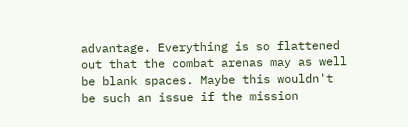advantage. Everything is so flattened out that the combat arenas may as well be blank spaces. Maybe this wouldn't be such an issue if the mission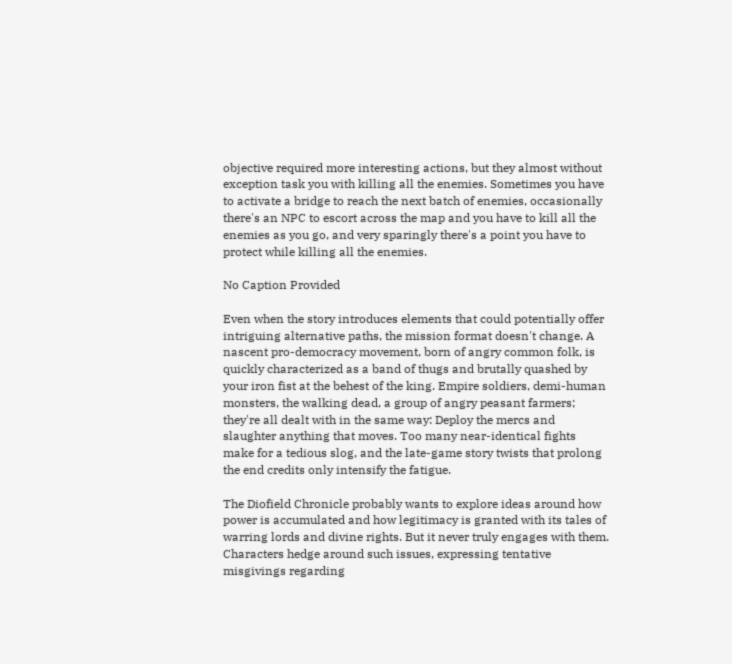objective required more interesting actions, but they almost without exception task you with killing all the enemies. Sometimes you have to activate a bridge to reach the next batch of enemies, occasionally there's an NPC to escort across the map and you have to kill all the enemies as you go, and very sparingly there's a point you have to protect while killing all the enemies.

No Caption Provided

Even when the story introduces elements that could potentially offer intriguing alternative paths, the mission format doesn't change. A nascent pro-democracy movement, born of angry common folk, is quickly characterized as a band of thugs and brutally quashed by your iron fist at the behest of the king. Empire soldiers, demi-human monsters, the walking dead, a group of angry peasant farmers; they're all dealt with in the same way: Deploy the mercs and slaughter anything that moves. Too many near-identical fights make for a tedious slog, and the late-game story twists that prolong the end credits only intensify the fatigue.

The Diofield Chronicle probably wants to explore ideas around how power is accumulated and how legitimacy is granted with its tales of warring lords and divine rights. But it never truly engages with them. Characters hedge around such issues, expressing tentative misgivings regarding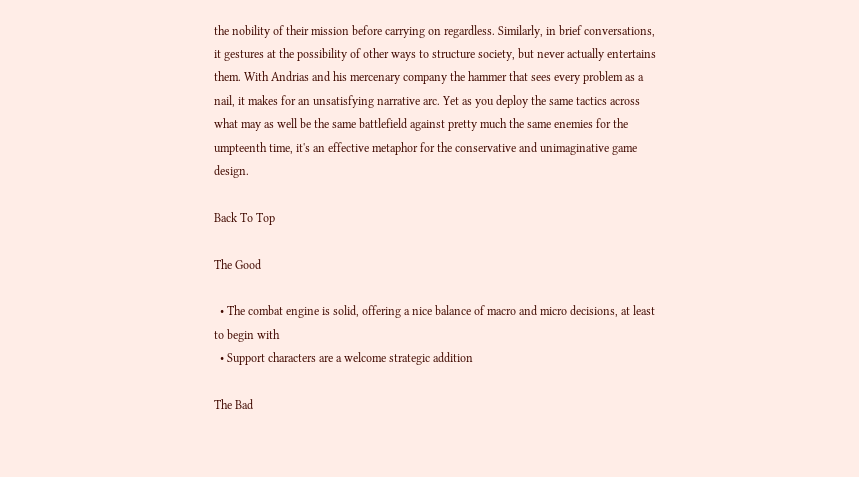the nobility of their mission before carrying on regardless. Similarly, in brief conversations, it gestures at the possibility of other ways to structure society, but never actually entertains them. With Andrias and his mercenary company the hammer that sees every problem as a nail, it makes for an unsatisfying narrative arc. Yet as you deploy the same tactics across what may as well be the same battlefield against pretty much the same enemies for the umpteenth time, it's an effective metaphor for the conservative and unimaginative game design.

Back To Top

The Good

  • The combat engine is solid, offering a nice balance of macro and micro decisions, at least to begin with
  • Support characters are a welcome strategic addition

The Bad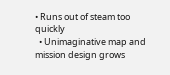• Runs out of steam too quickly
  • Unimaginative map and mission design grows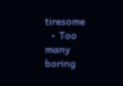tiresome
  • Too many boring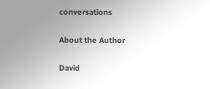conversations

About the Author

David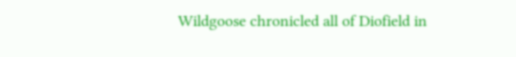Wildgoose chronicled all of Diofield in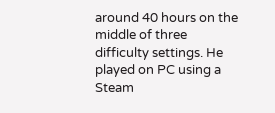around 40 hours on the middle of three difficulty settings. He played on PC using a Steam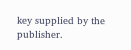key supplied by the publisher.